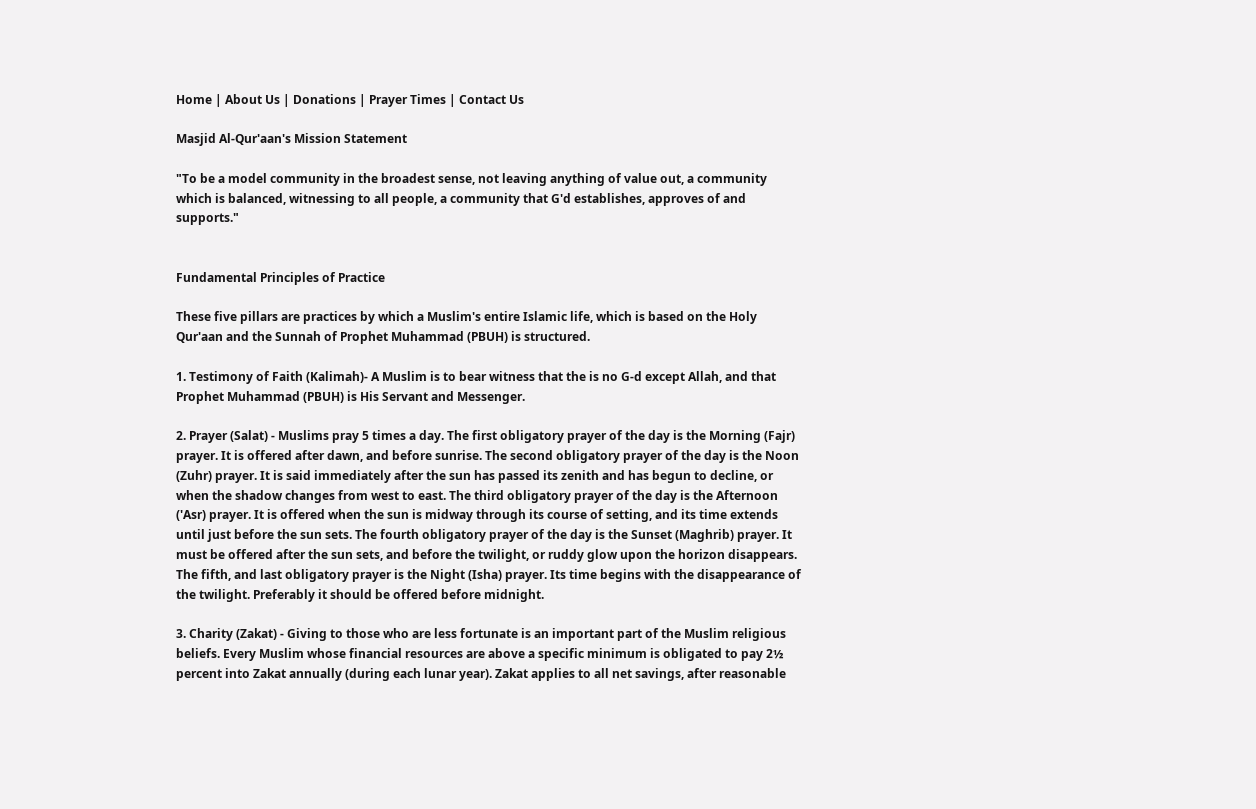Home | About Us | Donations | Prayer Times | Contact Us

Masjid Al-Qur'aan's Mission Statement

"To be a model community in the broadest sense, not leaving anything of value out, a community which is balanced, witnessing to all people, a community that G'd establishes, approves of and supports."


Fundamental Principles of Practice

These five pillars are practices by which a Muslim's entire Islamic life, which is based on the Holy Qur'aan and the Sunnah of Prophet Muhammad (PBUH) is structured.

1. Testimony of Faith (Kalimah)- A Muslim is to bear witness that the is no G-d except Allah, and that Prophet Muhammad (PBUH) is His Servant and Messenger.

2. Prayer (Salat) - Muslims pray 5 times a day. The first obligatory prayer of the day is the Morning (Fajr) prayer. It is offered after dawn, and before sunrise. The second obligatory prayer of the day is the Noon (Zuhr) prayer. It is said immediately after the sun has passed its zenith and has begun to decline, or when the shadow changes from west to east. The third obligatory prayer of the day is the Afternoon  ('Asr) prayer. It is offered when the sun is midway through its course of setting, and its time extends until just before the sun sets. The fourth obligatory prayer of the day is the Sunset (Maghrib) prayer. It must be offered after the sun sets, and before the twilight, or ruddy glow upon the horizon disappears. The fifth, and last obligatory prayer is the Night (Isha) prayer. Its time begins with the disappearance of the twilight. Preferably it should be offered before midnight.

3. Charity (Zakat) - Giving to those who are less fortunate is an important part of the Muslim religious beliefs. Every Muslim whose financial resources are above a specific minimum is obligated to pay 2½ percent into Zakat annually (during each lunar year). Zakat applies to all net savings, after reasonable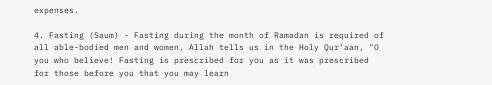expenses.

4. Fasting (Saum) - Fasting during the month of Ramadan is required of all able-bodied men and women. Allah tells us in the Holy Qur'aan, "O you who believe! Fasting is prescribed for you as it was prescribed for those before you that you may learn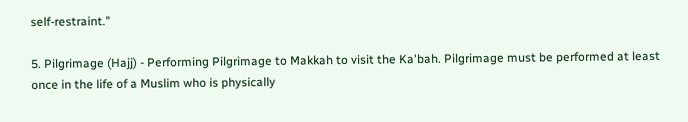self-restraint."

5. Pilgrimage (Hajj) - Performing Pilgrimage to Makkah to visit the Ka'bah. Pilgrimage must be performed at least once in the life of a Muslim who is physically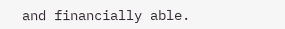and financially able.